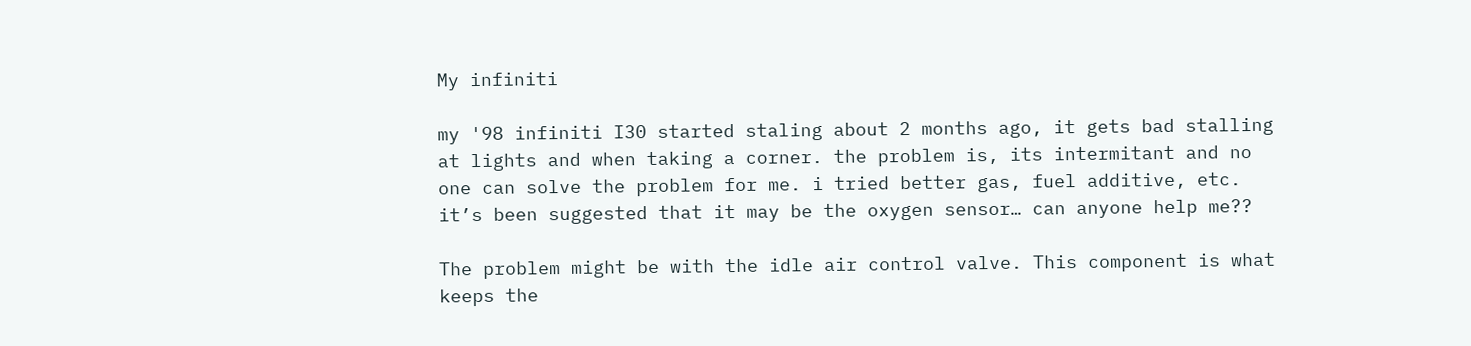My infiniti

my '98 infiniti I30 started staling about 2 months ago, it gets bad stalling at lights and when taking a corner. the problem is, its intermitant and no one can solve the problem for me. i tried better gas, fuel additive, etc. it’s been suggested that it may be the oxygen sensor… can anyone help me??

The problem might be with the idle air control valve. This component is what keeps the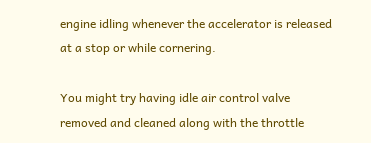engine idling whenever the accelerator is released at a stop or while cornering.

You might try having idle air control valve removed and cleaned along with the throttle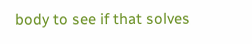body to see if that solves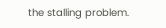the stalling problem.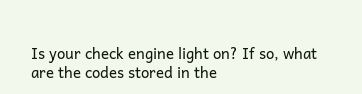Is your check engine light on? If so, what are the codes stored in the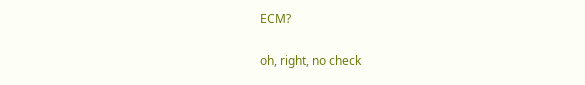ECM?

oh, right, no check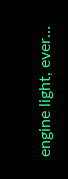engine light, ever…